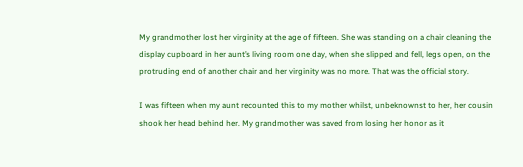My grandmother lost her virginity at the age of fifteen. She was standing on a chair cleaning the display cupboard in her aunt’s living room one day, when she slipped and fell, legs open, on the protruding end of another chair and her virginity was no more. That was the official story.

I was fifteen when my aunt recounted this to my mother whilst, unbeknownst to her, her cousin shook her head behind her. My grandmother was saved from losing her honor as it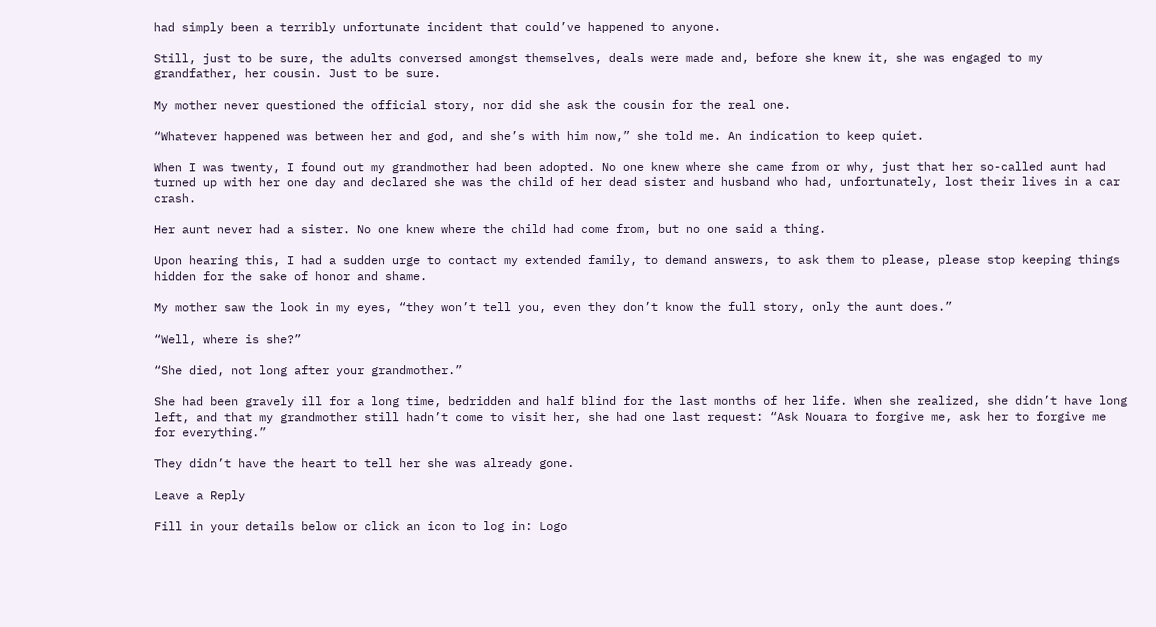had simply been a terribly unfortunate incident that could’ve happened to anyone.

Still, just to be sure, the adults conversed amongst themselves, deals were made and, before she knew it, she was engaged to my grandfather, her cousin. Just to be sure.

My mother never questioned the official story, nor did she ask the cousin for the real one.

“Whatever happened was between her and god, and she’s with him now,” she told me. An indication to keep quiet.

When I was twenty, I found out my grandmother had been adopted. No one knew where she came from or why, just that her so-called aunt had turned up with her one day and declared she was the child of her dead sister and husband who had, unfortunately, lost their lives in a car crash.

Her aunt never had a sister. No one knew where the child had come from, but no one said a thing.

Upon hearing this, I had a sudden urge to contact my extended family, to demand answers, to ask them to please, please stop keeping things hidden for the sake of honor and shame.

My mother saw the look in my eyes, “they won’t tell you, even they don’t know the full story, only the aunt does.”

“Well, where is she?”

“She died, not long after your grandmother.”

She had been gravely ill for a long time, bedridden and half blind for the last months of her life. When she realized, she didn’t have long left, and that my grandmother still hadn’t come to visit her, she had one last request: “Ask Nouara to forgive me, ask her to forgive me for everything.”

They didn’t have the heart to tell her she was already gone.

Leave a Reply

Fill in your details below or click an icon to log in: Logo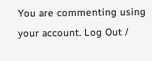You are commenting using your account. Log Out /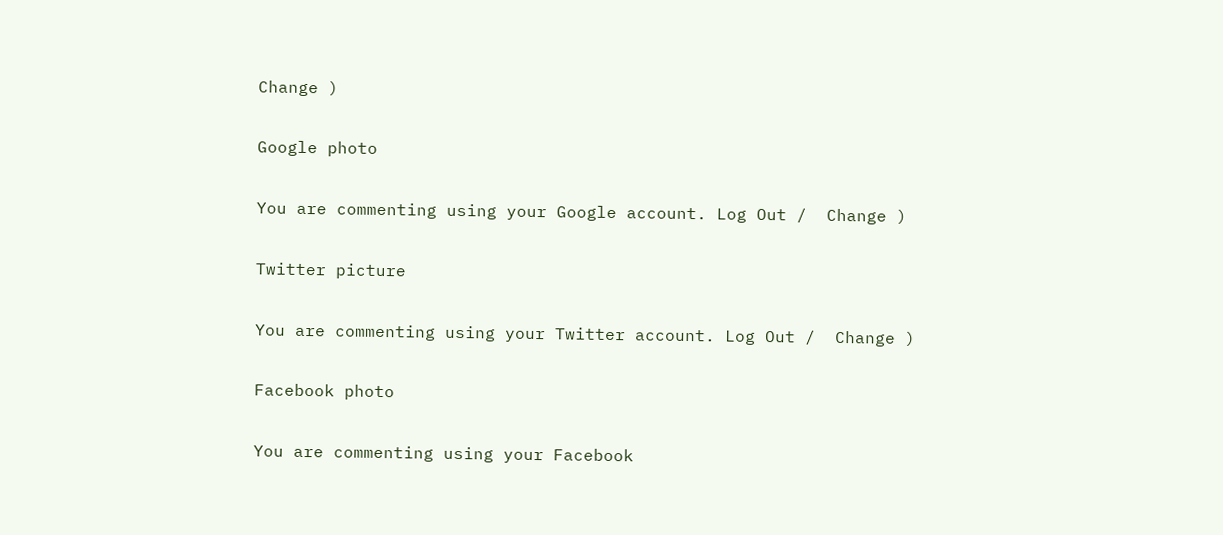Change )

Google photo

You are commenting using your Google account. Log Out /  Change )

Twitter picture

You are commenting using your Twitter account. Log Out /  Change )

Facebook photo

You are commenting using your Facebook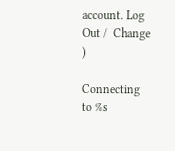account. Log Out /  Change )

Connecting to %s